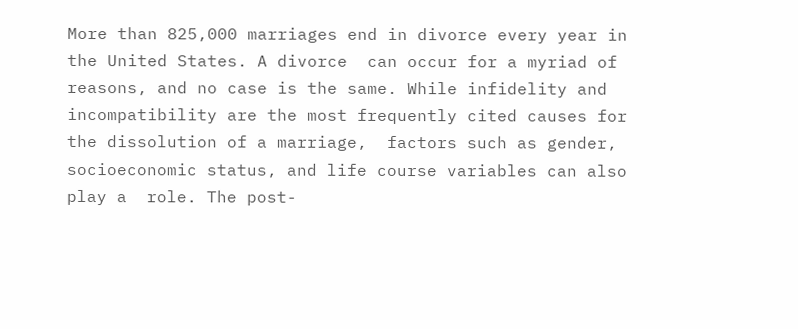More than 825,000 marriages end in divorce every year in the United States. A divorce  can occur for a myriad of reasons, and no case is the same. While infidelity and  incompatibility are the most frequently cited causes for the dissolution of a marriage,  factors such as gender, socioeconomic status, and life course variables can also play a  role. The post-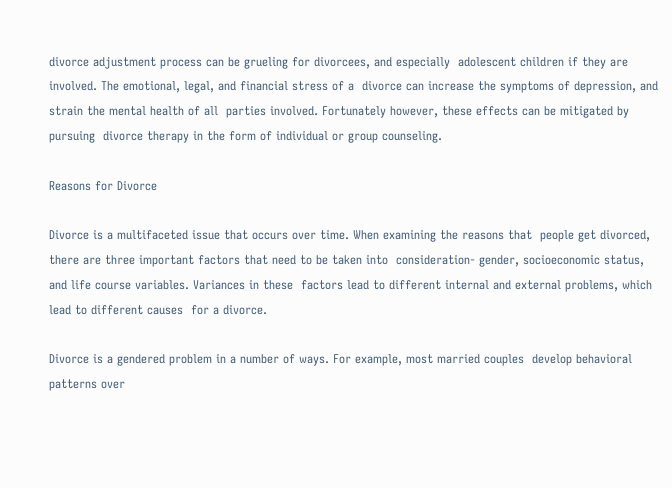divorce adjustment process can be grueling for divorcees, and especially  adolescent children if they are involved. The emotional, legal, and financial stress of a  divorce can increase the symptoms of depression, and strain the mental health of all  parties involved. Fortunately however, these effects can be mitigated by pursuing  divorce therapy in the form of individual or group counseling.

Reasons for Divorce

Divorce is a multifaceted issue that occurs over time. When examining the reasons that  people get divorced, there are three important factors that need to be taken into  consideration- gender, socioeconomic status, and life course variables. Variances in these  factors lead to different internal and external problems, which lead to different causes  for a divorce.

Divorce is a gendered problem in a number of ways. For example, most married couples  develop behavioral patterns over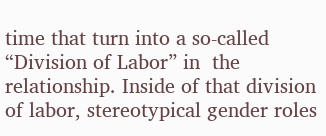time that turn into a so-called “Division of Labor” in  the relationship. Inside of that division of labor, stereotypical gender roles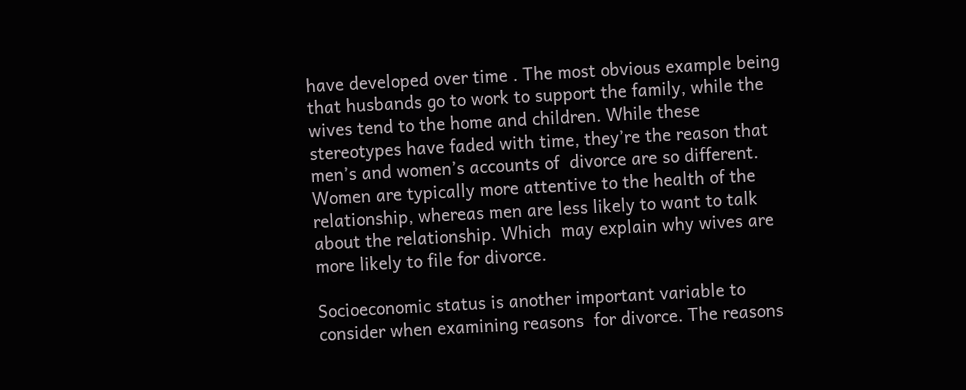have developed over time . The most obvious example being that husbands go to work to support the family, while the wives tend to the home and children. While these  stereotypes have faded with time, they’re the reason that men’s and women’s accounts of  divorce are so different. Women are typically more attentive to the health of the  relationship, whereas men are less likely to want to talk about the relationship. Which  may explain why wives are more likely to file for divorce.

Socioeconomic status is another important variable to consider when examining reasons  for divorce. The reasons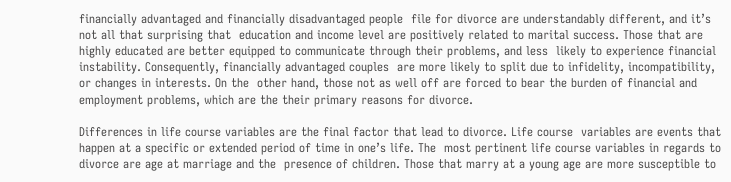financially advantaged and financially disadvantaged people  file for divorce are understandably different, and it’s not all that surprising that  education and income level are positively related to marital success. Those that are  highly educated are better equipped to communicate through their problems, and less  likely to experience financial instability. Consequently, financially advantaged couples  are more likely to split due to infidelity, incompatibility, or changes in interests. On the  other hand, those not as well off are forced to bear the burden of financial and  employment problems, which are the their primary reasons for divorce.

Differences in life course variables are the final factor that lead to divorce. Life course  variables are events that happen at a specific or extended period of time in one’s life. The  most pertinent life course variables in regards to divorce are age at marriage and the  presence of children. Those that marry at a young age are more susceptible to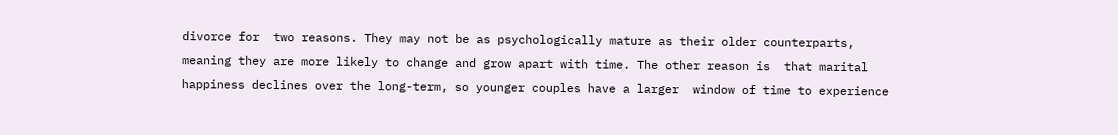divorce for  two reasons. They may not be as psychologically mature as their older counterparts,  meaning they are more likely to change and grow apart with time. The other reason is  that marital happiness declines over the long-term, so younger couples have a larger  window of time to experience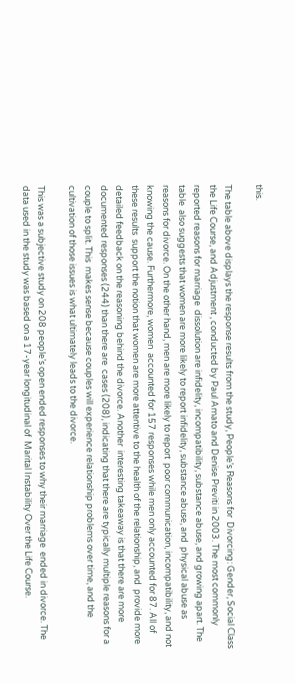this.

The table above displays the response results from the study, People’s Reasons for  Divorcing: Gender, Social Class the Life Course, and Adjustment , conducted by Paul Amato and Denise Previti in 2003. The most commonly reported reasons for marriage  dissolution are infidelity, incompatibility, substance abuse, and growing apart. The table  also suggests that women are more likely to report infidelity, substance abuse, and  physical abuse as reasons for divorce. On the other hand, men are more likely to report  poor communication, incompatibility, and not knowing the cause. Furthermore, women  accounted for 157 responses while men only accounted for 87. All of these results  support the notion that women are more attentive to the health of the relationship, and  provide more detailed feedback on the reasoning behind the divorce. Another  interesting takeaway is that there are more documented responses (244) than there are  cases (208), indicating that there are typically multiple reasons for a couple to split. This  makes sense because couples will experience relationship problems over time, and the  cultivation of those issues is what ultimately leads to the divorce.

This was a subjective study on 208 people’s open ended responses to why their marriage  ended in divorce. The data used in the study was based on a 17-year longitudinal of  Marital Instability Over the Life Course.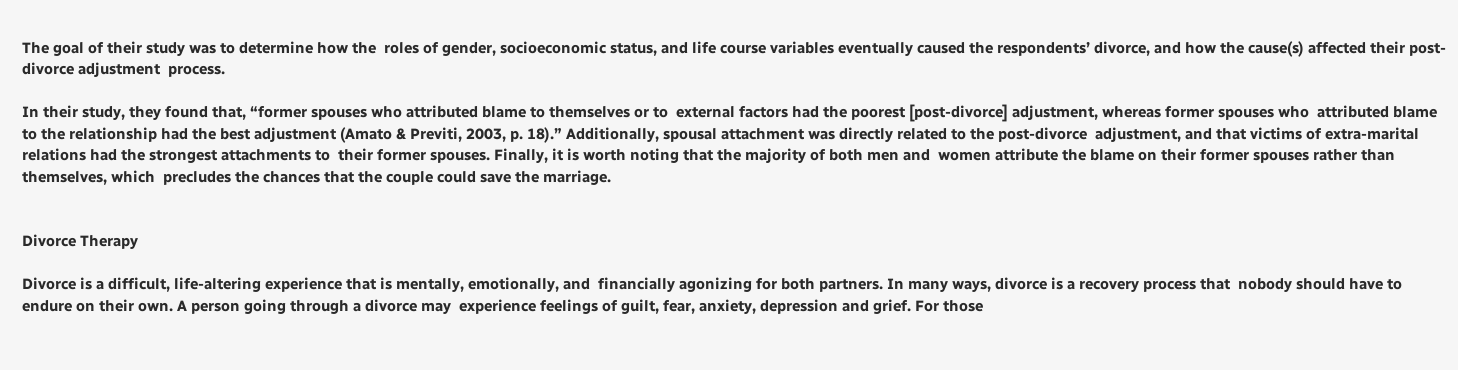The goal of their study was to determine how the  roles of gender, socioeconomic status, and life course variables eventually caused the respondents’ divorce, and how the cause(s) affected their post-divorce adjustment  process.

In their study, they found that, “former spouses who attributed blame to themselves or to  external factors had the poorest [post-divorce] adjustment, whereas former spouses who  attributed blame to the relationship had the best adjustment (Amato & Previti, 2003, p. 18).” Additionally, spousal attachment was directly related to the post-divorce  adjustment, and that victims of extra-marital relations had the strongest attachments to  their former spouses. Finally, it is worth noting that the majority of both men and  women attribute the blame on their former spouses rather than themselves, which  precludes the chances that the couple could save the marriage.


Divorce Therapy

Divorce is a difficult, life-altering experience that is mentally, emotionally, and  financially agonizing for both partners. In many ways, divorce is a recovery process that  nobody should have to endure on their own. A person going through a divorce may  experience feelings of guilt, fear, anxiety, depression and grief. For those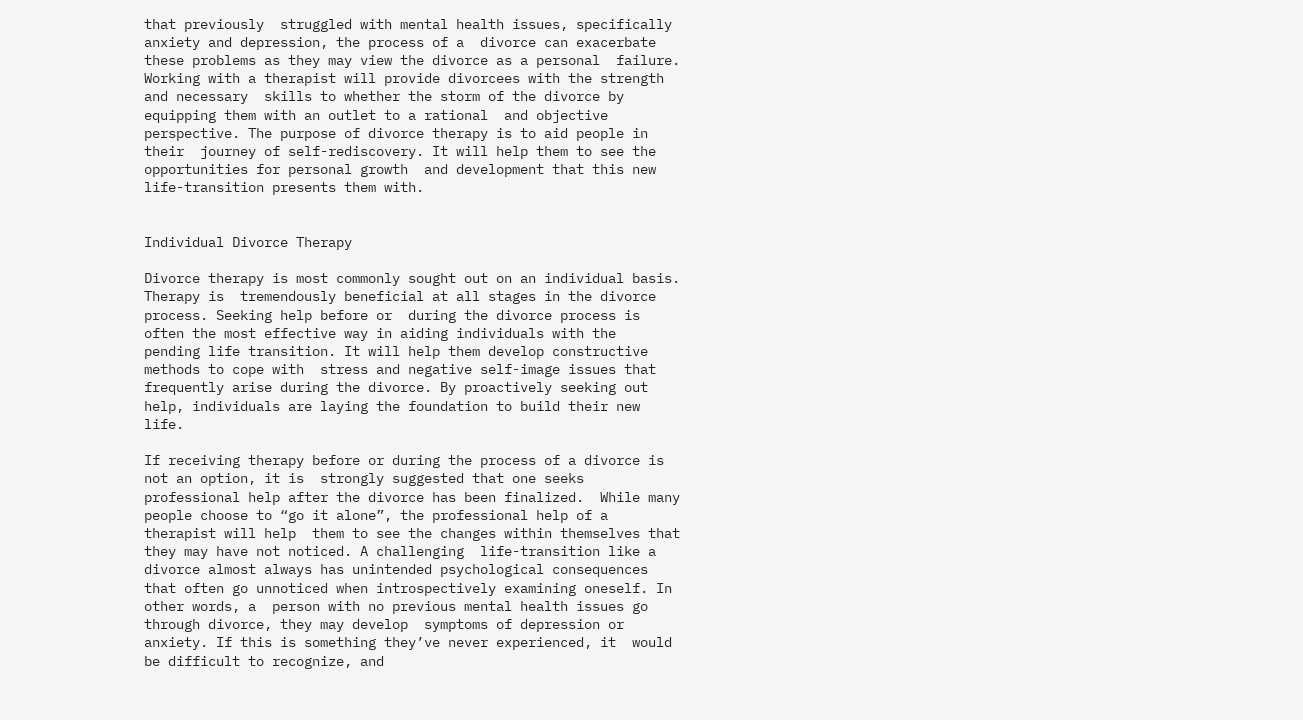that previously  struggled with mental health issues, specifically anxiety and depression, the process of a  divorce can exacerbate these problems as they may view the divorce as a personal  failure. Working with a therapist will provide divorcees with the strength and necessary  skills to whether the storm of the divorce by equipping them with an outlet to a rational  and objective perspective. The purpose of divorce therapy is to aid people in their  journey of self-rediscovery. It will help them to see the opportunities for personal growth  and development that this new life-transition presents them with.


Individual Divorce Therapy

Divorce therapy is most commonly sought out on an individual basis. Therapy is  tremendously beneficial at all stages in the divorce process. Seeking help before or  during the divorce process is often the most effective way in aiding individuals with the  pending life transition. It will help them develop constructive methods to cope with  stress and negative self-image issues that frequently arise during the divorce. By proactively seeking out help, individuals are laying the foundation to build their new life.

If receiving therapy before or during the process of a divorce is not an option, it is  strongly suggested that one seeks professional help after the divorce has been finalized.  While many people choose to “go it alone”, the professional help of a therapist will help  them to see the changes within themselves that they may have not noticed. A challenging  life-transition like a divorce almost always has unintended psychological consequences  that often go unnoticed when introspectively examining oneself. In other words, a  person with no previous mental health issues go through divorce, they may develop  symptoms of depression or anxiety. If this is something they’ve never experienced, it  would be difficult to recognize, and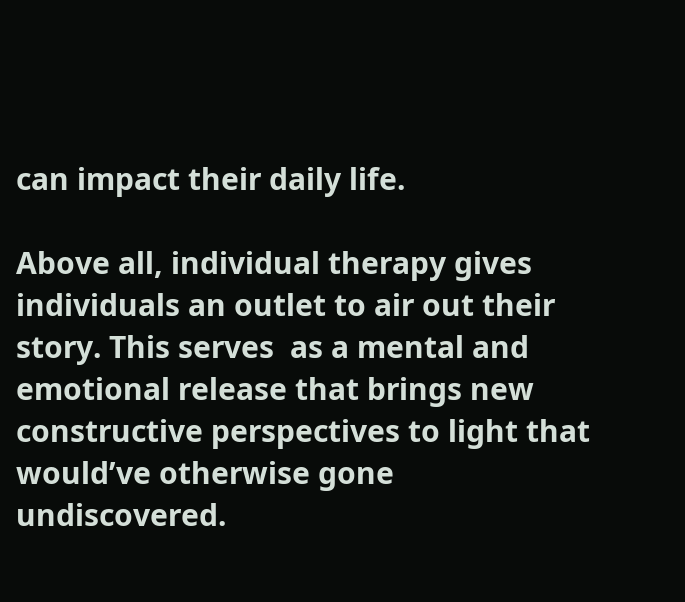can impact their daily life.

Above all, individual therapy gives individuals an outlet to air out their story. This serves  as a mental and emotional release that brings new constructive perspectives to light that  would’ve otherwise gone undiscovered.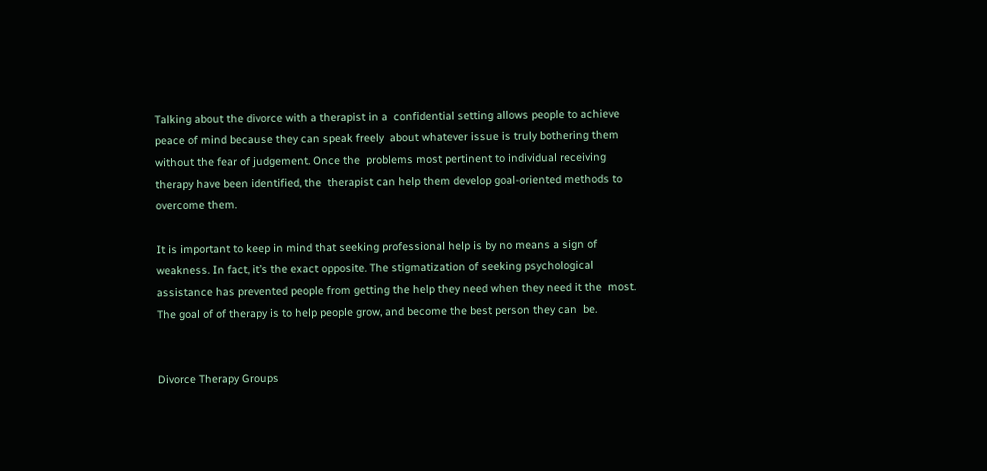Talking about the divorce with a therapist in a  confidential setting allows people to achieve peace of mind because they can speak freely  about whatever issue is truly bothering them without the fear of judgement. Once the  problems most pertinent to individual receiving therapy have been identified, the  therapist can help them develop goal-oriented methods to overcome them.

It is important to keep in mind that seeking professional help is by no means a sign of  weakness. In fact, it’s the exact opposite. The stigmatization of seeking psychological  assistance has prevented people from getting the help they need when they need it the  most. The goal of of therapy is to help people grow, and become the best person they can  be.


Divorce Therapy Groups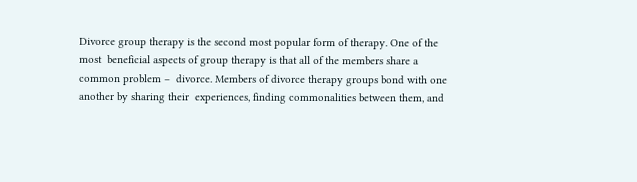Divorce group therapy is the second most popular form of therapy. One of the most  beneficial aspects of group therapy is that all of the members share a common problem –  divorce. Members of divorce therapy groups bond with one another by sharing their  experiences, finding commonalities between them, and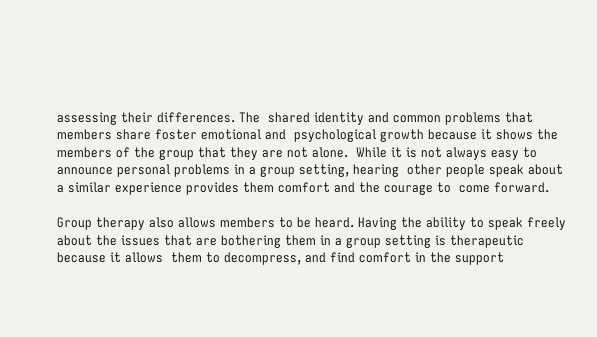assessing their differences. The  shared identity and common problems that members share foster emotional and  psychological growth because it shows the members of the group that they are not alone.  While it is not always easy to announce personal problems in a group setting, hearing  other people speak about a similar experience provides them comfort and the courage to  come forward.

Group therapy also allows members to be heard. Having the ability to speak freely about the issues that are bothering them in a group setting is therapeutic because it allows  them to decompress, and find comfort in the support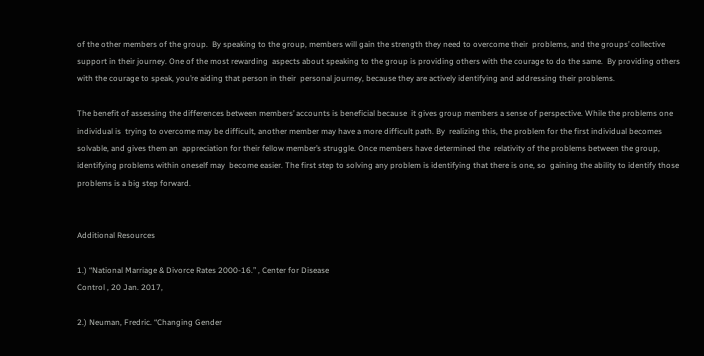of the other members of the group.  By speaking to the group, members will gain the strength they need to overcome their  problems, and the groups’ collective support in their journey. One of the most rewarding  aspects about speaking to the group is providing others with the courage to do the same.  By providing others with the courage to speak, you’re aiding that person in their  personal journey, because they are actively identifying and addressing their problems.

The benefit of assessing the differences between members’ accounts is beneficial because  it gives group members a sense of perspective. While the problems one individual is  trying to overcome may be difficult, another member may have a more difficult path. By  realizing this, the problem for the first individual becomes solvable, and gives them an  appreciation for their fellow member’s struggle. Once members have determined the  relativity of the problems between the group, identifying problems within oneself may  become easier. The first step to solving any problem is identifying that there is one, so  gaining the ability to identify those problems is a big step forward.


Additional Resources

1.) “National Marriage & Divorce Rates 2000-16.” , Center for Disease
Control , 20 Jan. 2017,

2.) Neuman, Fredric. “Changing Gender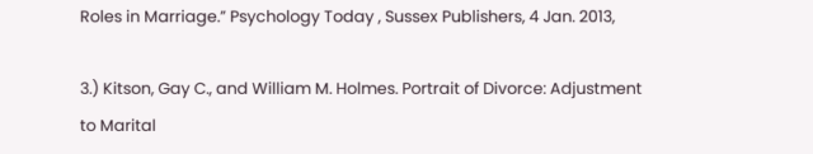Roles in Marriage.” Psychology Today , Sussex Publishers, 4 Jan. 2013,

3.) Kitson, Gay C., and William M. Holmes. Portrait of Divorce: Adjustment to Marital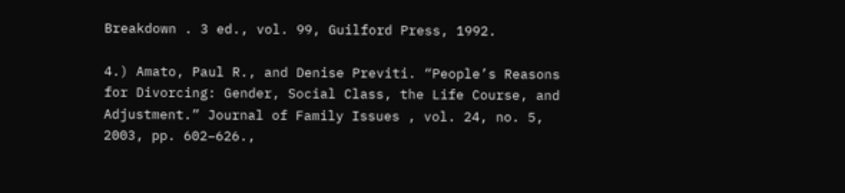Breakdown . 3 ed., vol. 99, Guilford Press, 1992.

4.) Amato, Paul R., and Denise Previti. “People’s Reasons for Divorcing: Gender, Social Class, the Life Course, and Adjustment.” Journal of Family Issues , vol. 24, no. 5, 2003, pp. 602–626.,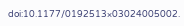doi:10.1177/0192513×03024005002.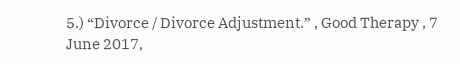5.) “Divorce / Divorce Adjustment.” , Good Therapy , 7 June 2017,